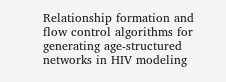Relationship formation and flow control algorithms for generating age-structured networks in HIV modeling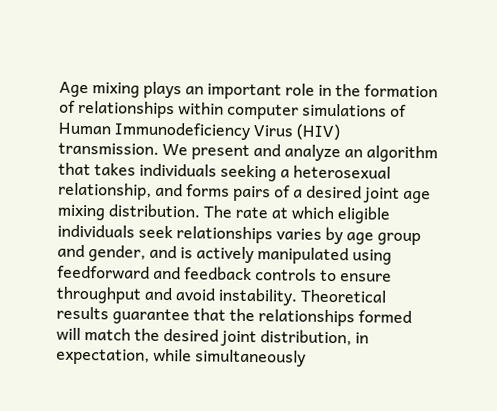Age mixing plays an important role in the formation of relationships within computer simulations of Human Immunodeficiency Virus (HIV) transmission. We present and analyze an algorithm that takes individuals seeking a heterosexual relationship, and forms pairs of a desired joint age mixing distribution. The rate at which eligible individuals seek relationships varies by age group and gender, and is actively manipulated using feedforward and feedback controls to ensure throughput and avoid instability. Theoretical results guarantee that the relationships formed will match the desired joint distribution, in expectation, while simultaneously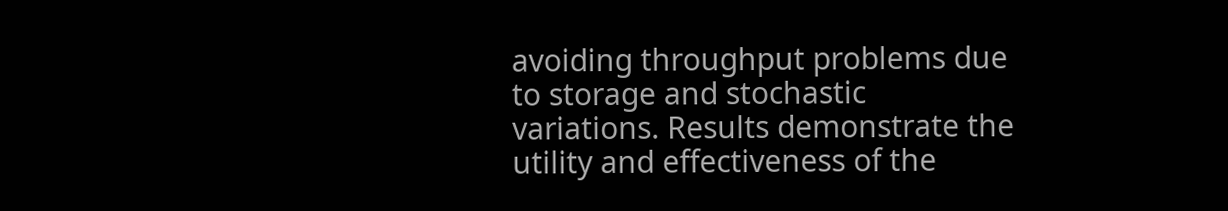avoiding throughput problems due to storage and stochastic variations. Results demonstrate the utility and effectiveness of the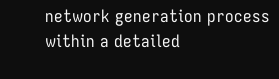network generation process within a detailed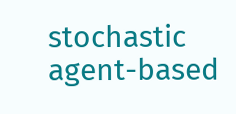stochastic agent-based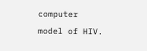computer model of HIV.